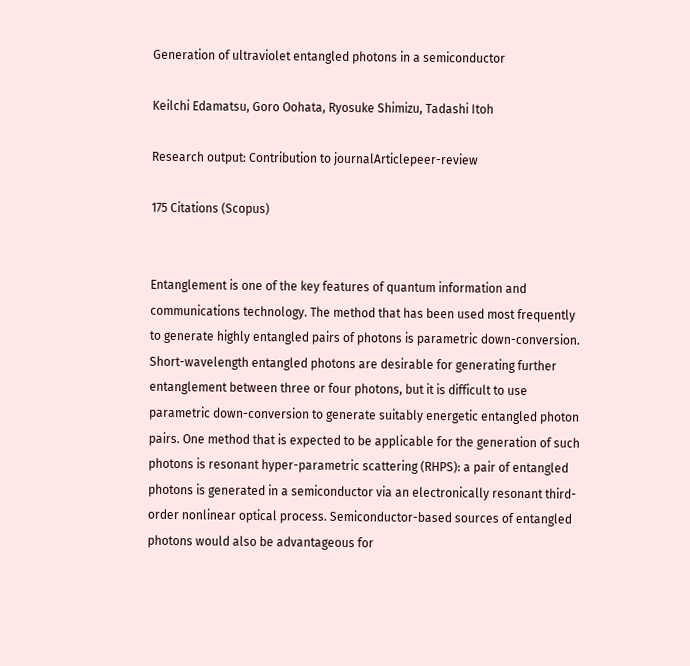Generation of ultraviolet entangled photons in a semiconductor

Keilchi Edamatsu, Goro Oohata, Ryosuke Shimizu, Tadashi Itoh

Research output: Contribution to journalArticlepeer-review

175 Citations (Scopus)


Entanglement is one of the key features of quantum information and communications technology. The method that has been used most frequently to generate highly entangled pairs of photons is parametric down-conversion. Short-wavelength entangled photons are desirable for generating further entanglement between three or four photons, but it is difficult to use parametric down-conversion to generate suitably energetic entangled photon pairs. One method that is expected to be applicable for the generation of such photons is resonant hyper-parametric scattering (RHPS): a pair of entangled photons is generated in a semiconductor via an electronically resonant third-order nonlinear optical process. Semiconductor-based sources of entangled photons would also be advantageous for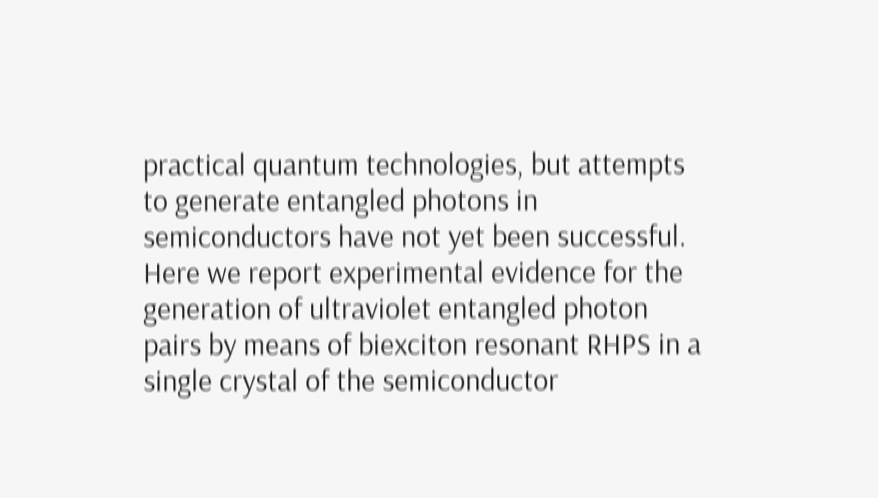practical quantum technologies, but attempts to generate entangled photons in semiconductors have not yet been successful. Here we report experimental evidence for the generation of ultraviolet entangled photon pairs by means of biexciton resonant RHPS in a single crystal of the semiconductor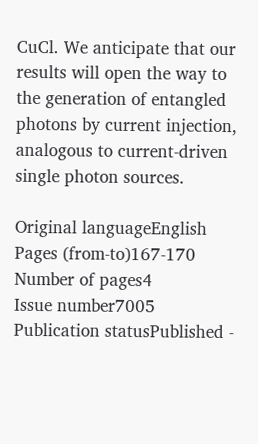CuCl. We anticipate that our results will open the way to the generation of entangled photons by current injection, analogous to current-driven single photon sources.

Original languageEnglish
Pages (from-to)167-170
Number of pages4
Issue number7005
Publication statusPublished -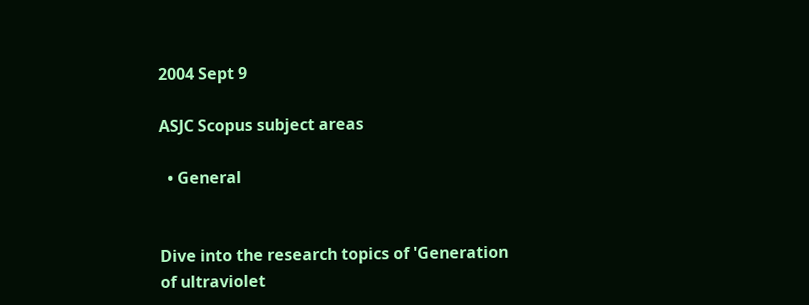2004 Sept 9

ASJC Scopus subject areas

  • General


Dive into the research topics of 'Generation of ultraviolet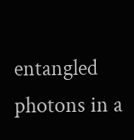entangled photons in a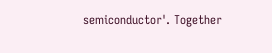semiconductor'. Together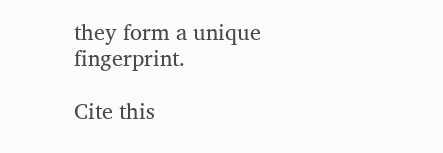they form a unique fingerprint.

Cite this